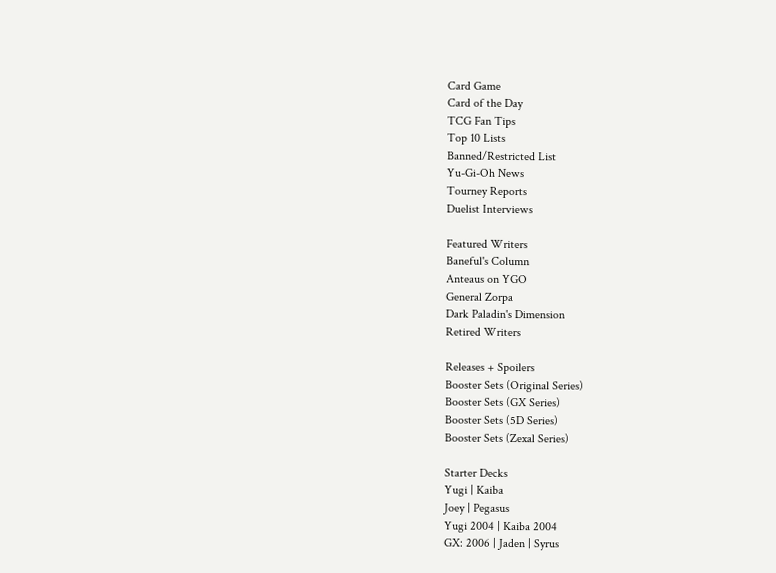Card Game
Card of the Day
TCG Fan Tips
Top 10 Lists
Banned/Restricted List
Yu-Gi-Oh News
Tourney Reports
Duelist Interviews

Featured Writers
Baneful's Column
Anteaus on YGO
General Zorpa
Dark Paladin's Dimension
Retired Writers

Releases + Spoilers
Booster Sets (Original Series)
Booster Sets (GX Series)
Booster Sets (5D Series)
Booster Sets (Zexal Series)

Starter Decks
Yugi | Kaiba
Joey | Pegasus
Yugi 2004 | Kaiba 2004
GX: 2006 | Jaden | Syrus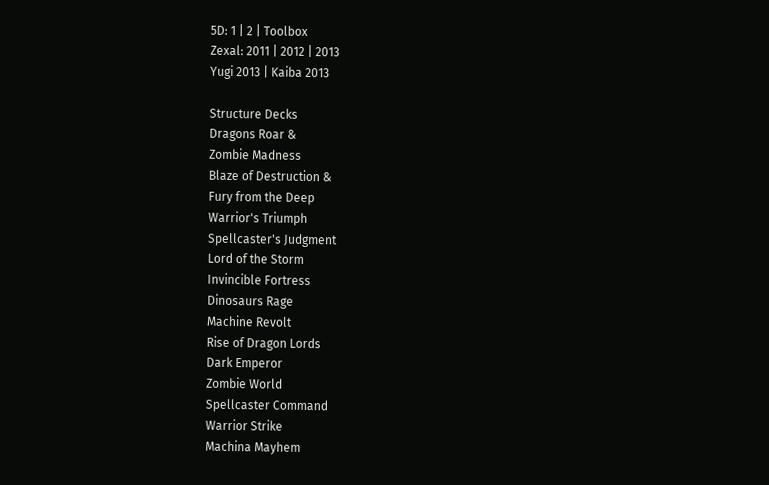5D: 1 | 2 | Toolbox
Zexal: 2011 | 2012 | 2013
Yugi 2013 | Kaiba 2013

Structure Decks
Dragons Roar &
Zombie Madness
Blaze of Destruction &
Fury from the Deep
Warrior's Triumph
Spellcaster's Judgment
Lord of the Storm
Invincible Fortress
Dinosaurs Rage
Machine Revolt
Rise of Dragon Lords
Dark Emperor
Zombie World
Spellcaster Command
Warrior Strike
Machina Mayhem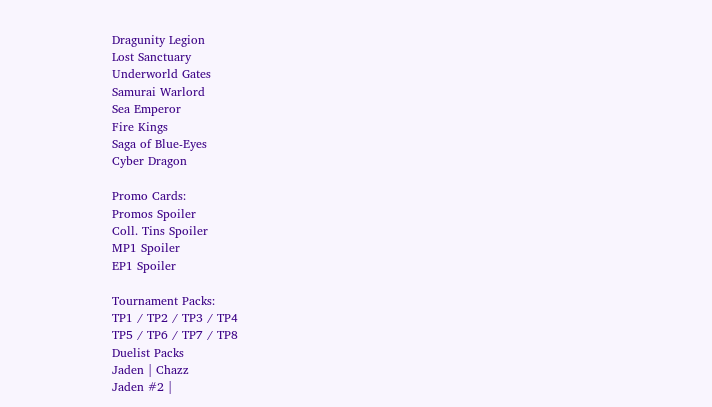Dragunity Legion
Lost Sanctuary
Underworld Gates
Samurai Warlord
Sea Emperor
Fire Kings
Saga of Blue-Eyes
Cyber Dragon

Promo Cards:
Promos Spoiler
Coll. Tins Spoiler
MP1 Spoiler
EP1 Spoiler

Tournament Packs:
TP1 / TP2 / TP3 / TP4
TP5 / TP6 / TP7 / TP8
Duelist Packs
Jaden | Chazz
Jaden #2 |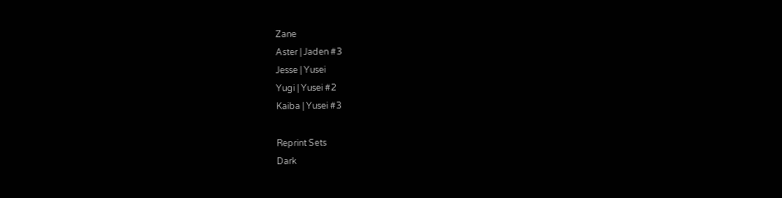Zane
Aster | Jaden #3
Jesse | Yusei
Yugi | Yusei #2
Kaiba | Yusei #3

Reprint Sets
Dark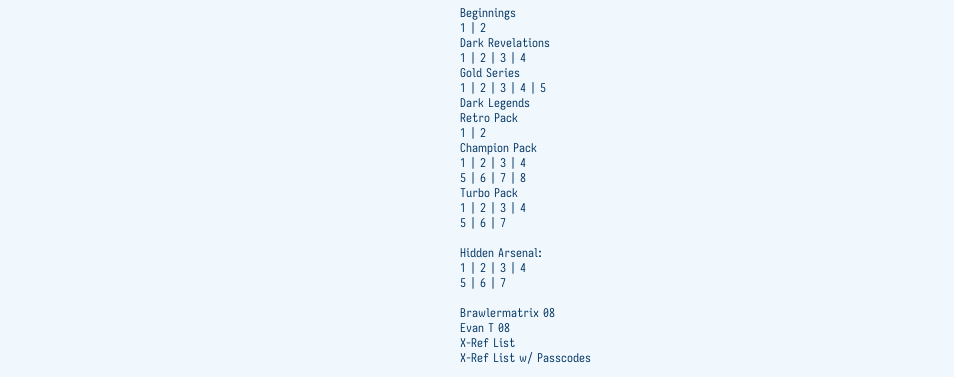Beginnings
1 | 2
Dark Revelations
1 | 2 | 3 | 4
Gold Series
1 | 2 | 3 | 4 | 5
Dark Legends
Retro Pack
1 | 2
Champion Pack
1 | 2 | 3 | 4
5 | 6 | 7 | 8
Turbo Pack
1 | 2 | 3 | 4
5 | 6 | 7

Hidden Arsenal:
1 | 2 | 3 | 4
5 | 6 | 7

Brawlermatrix 08
Evan T 08
X-Ref List
X-Ref List w/ Passcodes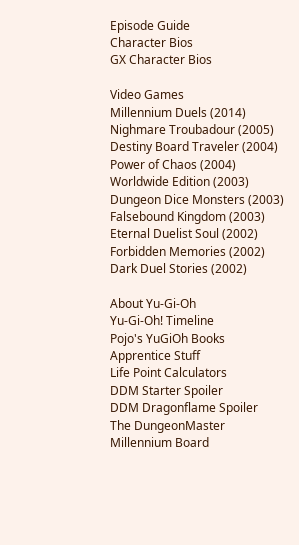Episode Guide
Character Bios
GX Character Bios

Video Games
Millennium Duels (2014)
Nighmare Troubadour (2005)
Destiny Board Traveler (2004)
Power of Chaos (2004)
Worldwide Edition (2003)
Dungeon Dice Monsters (2003)
Falsebound Kingdom (2003)
Eternal Duelist Soul (2002)
Forbidden Memories (2002)
Dark Duel Stories (2002)

About Yu-Gi-Oh
Yu-Gi-Oh! Timeline
Pojo's YuGiOh Books
Apprentice Stuff
Life Point Calculators
DDM Starter Spoiler
DDM Dragonflame Spoiler
The DungeonMaster
Millennium Board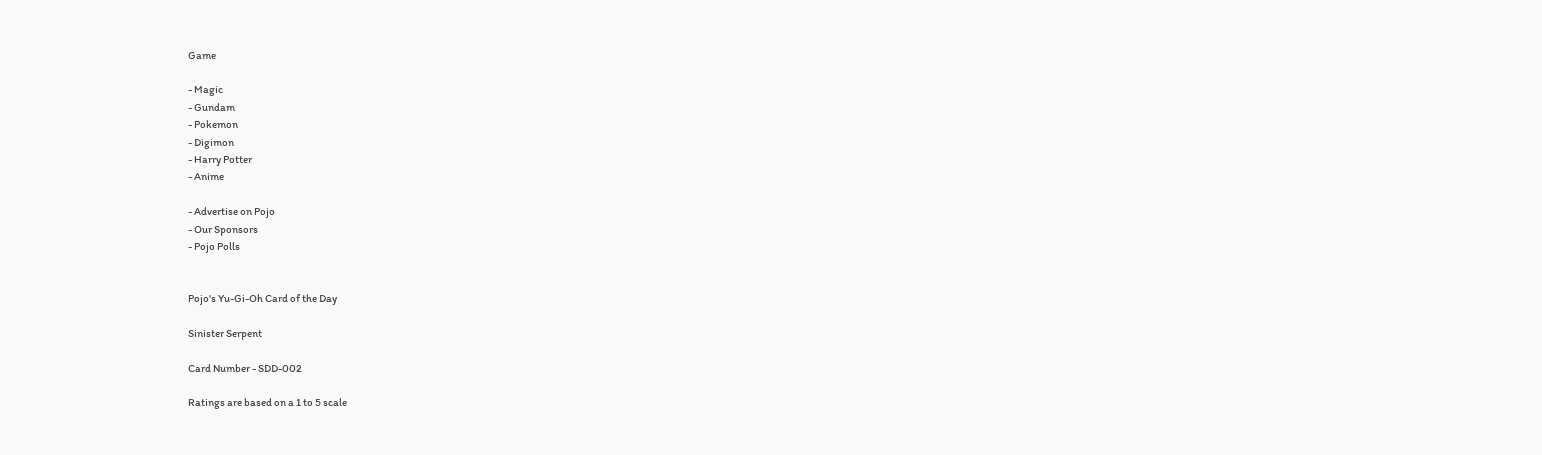Game

- Magic
- Gundam
- Pokemon
- Digimon
- Harry Potter
- Anime

- Advertise on Pojo
- Our Sponsors
- Pojo Polls


Pojo's Yu-Gi-Oh Card of the Day

Sinister Serpent

Card Number - SDD-002

Ratings are based on a 1 to 5 scale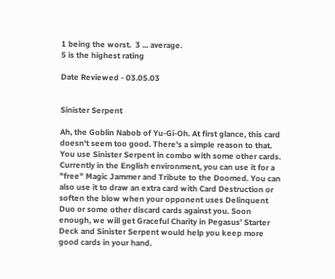1 being the worst.  3 ... average.
5 is the highest rating

Date Reviewed - 03.05.03


Sinister Serpent

Ah, the Goblin Nabob of Yu-Gi-Oh. At first glance, this card doesn't seem too good. There's a simple reason to that. You use Sinister Serpent in combo with some other cards. Currently in the English environment, you can use it for a "free" Magic Jammer and Tribute to the Doomed. You can also use it to draw an extra card with Card Destruction or soften the blow when your opponent uses Delinquent Duo or some other discard cards against you. Soon enough, we will get Graceful Charity in Pegasus' Starter Deck and Sinister Serpent would help you keep more good cards in your hand.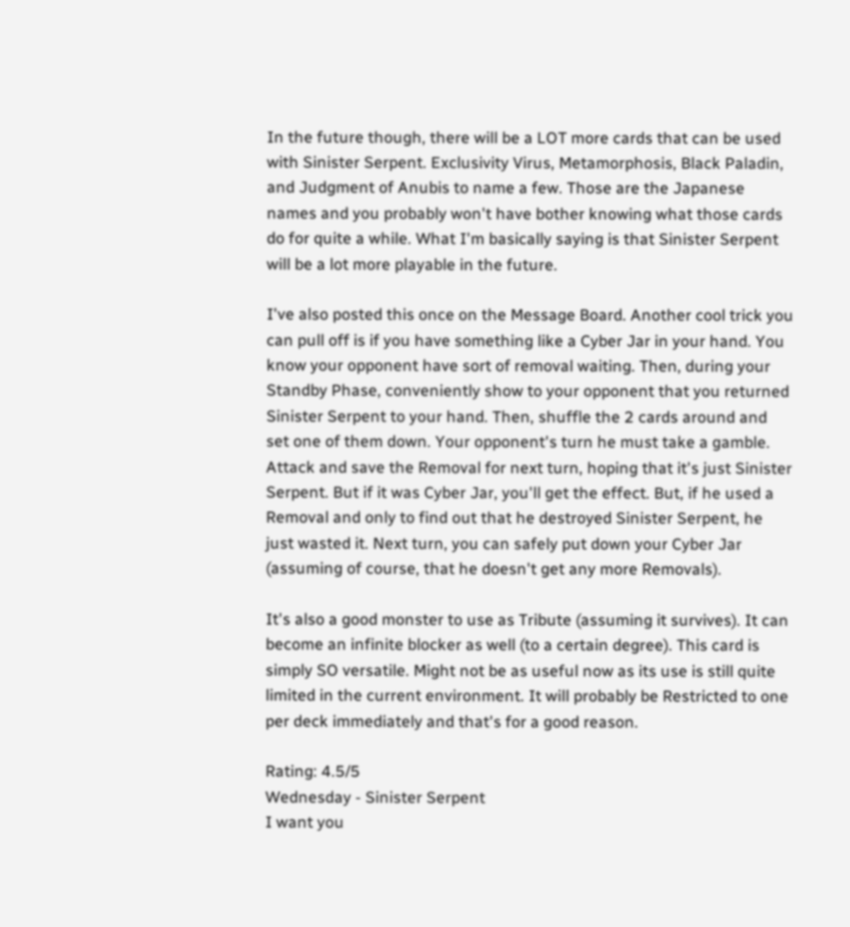In the future though, there will be a LOT more cards that can be used with Sinister Serpent. Exclusivity Virus, Metamorphosis, Black Paladin, and Judgment of Anubis to name a few. Those are the Japanese names and you probably won't have bother knowing what those cards do for quite a while. What I'm basically saying is that Sinister Serpent will be a lot more playable in the future.

I've also posted this once on the Message Board. Another cool trick you can pull off is if you have something like a Cyber Jar in your hand. You know your opponent have sort of removal waiting. Then, during your Standby Phase, conveniently show to your opponent that you returned Sinister Serpent to your hand. Then, shuffle the 2 cards around and set one of them down. Your opponent's turn he must take a gamble. Attack and save the Removal for next turn, hoping that it's just Sinister Serpent. But if it was Cyber Jar, you'll get the effect. But, if he used a Removal and only to find out that he destroyed Sinister Serpent, he just wasted it. Next turn, you can safely put down your Cyber Jar (assuming of course, that he doesn't get any more Removals).

It's also a good monster to use as Tribute (assuming it survives). It can become an infinite blocker as well (to a certain degree). This card is simply SO versatile. Might not be as useful now as its use is still quite limited in the current environment. It will probably be Restricted to one per deck immediately and that's for a good reason.

Rating: 4.5/5
Wednesday - Sinister Serpent
I want you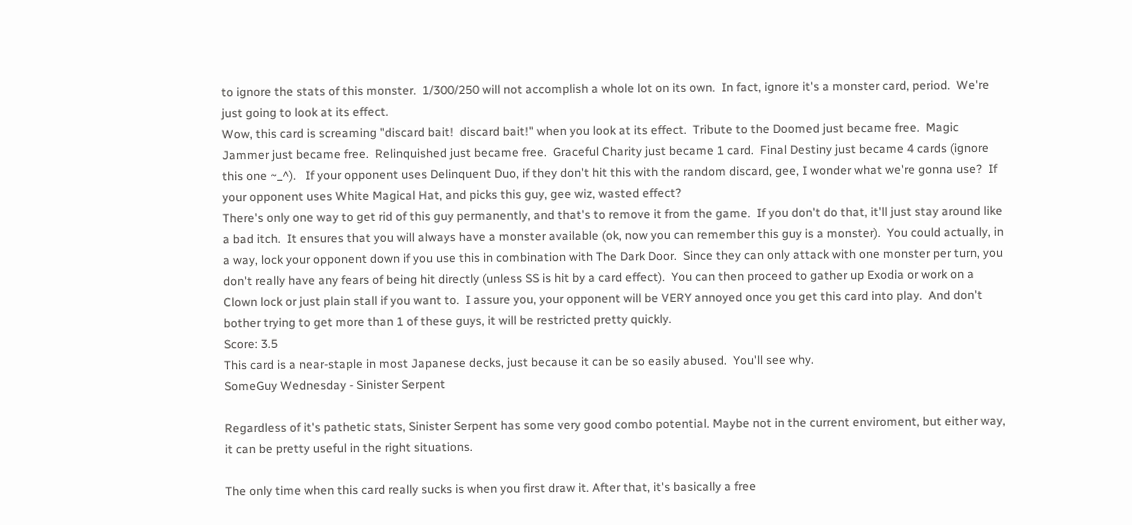to ignore the stats of this monster.  1/300/250 will not accomplish a whole lot on its own.  In fact, ignore it's a monster card, period.  We're just going to look at its effect.
Wow, this card is screaming "discard bait!  discard bait!" when you look at its effect.  Tribute to the Doomed just became free.  Magic Jammer just became free.  Relinquished just became free.  Graceful Charity just became 1 card.  Final Destiny just became 4 cards (ignore this one ~_^).   If your opponent uses Delinquent Duo, if they don't hit this with the random discard, gee, I wonder what we're gonna use?  If your opponent uses White Magical Hat, and picks this guy, gee wiz, wasted effect?
There's only one way to get rid of this guy permanently, and that's to remove it from the game.  If you don't do that, it'll just stay around like a bad itch.  It ensures that you will always have a monster available (ok, now you can remember this guy is a monster).  You could actually, in a way, lock your opponent down if you use this in combination with The Dark Door.  Since they can only attack with one monster per turn, you don't really have any fears of being hit directly (unless SS is hit by a card effect).  You can then proceed to gather up Exodia or work on a Clown lock or just plain stall if you want to.  I assure you, your opponent will be VERY annoyed once you get this card into play.  And don't bother trying to get more than 1 of these guys, it will be restricted pretty quickly.
Score: 3.5
This card is a near-staple in most Japanese decks, just because it can be so easily abused.  You'll see why.
SomeGuy Wednesday - Sinister Serpent

Regardless of it's pathetic stats, Sinister Serpent has some very good combo potential. Maybe not in the current enviroment, but either way, it can be pretty useful in the right situations.

The only time when this card really sucks is when you first draw it. After that, it's basically a free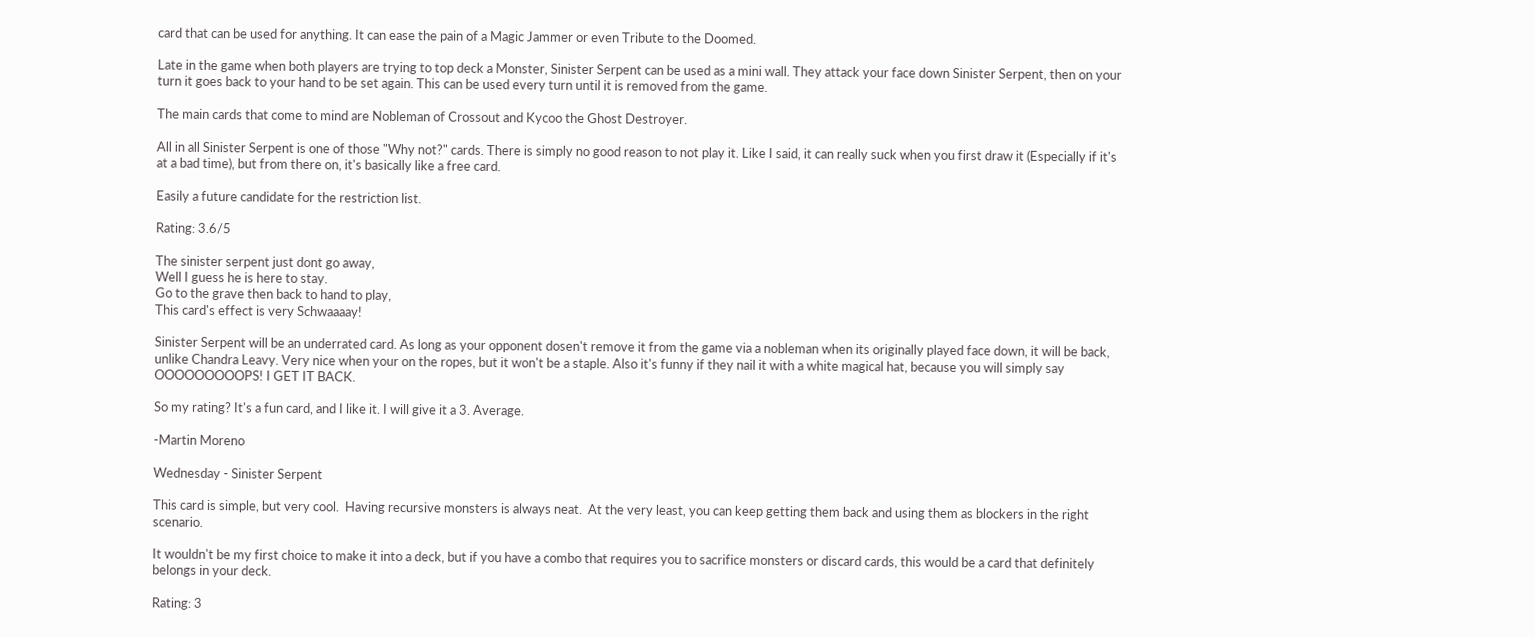card that can be used for anything. It can ease the pain of a Magic Jammer or even Tribute to the Doomed.

Late in the game when both players are trying to top deck a Monster, Sinister Serpent can be used as a mini wall. They attack your face down Sinister Serpent, then on your turn it goes back to your hand to be set again. This can be used every turn until it is removed from the game.

The main cards that come to mind are Nobleman of Crossout and Kycoo the Ghost Destroyer.

All in all Sinister Serpent is one of those "Why not?" cards. There is simply no good reason to not play it. Like I said, it can really suck when you first draw it (Especially if it's at a bad time), but from there on, it's basically like a free card.

Easily a future candidate for the restriction list.

Rating: 3.6/5

The sinister serpent just dont go away,
Well I guess he is here to stay.
Go to the grave then back to hand to play,
This card's effect is very Schwaaaay!

Sinister Serpent will be an underrated card. As long as your opponent dosen't remove it from the game via a nobleman when its originally played face down, it will be back, unlike Chandra Leavy. Very nice when your on the ropes, but it won't be a staple. Also it's funny if they nail it with a white magical hat, because you will simply say OOOOOOOOOPS! I GET IT BACK.

So my rating? It's a fun card, and I like it. I will give it a 3. Average.

-Martin Moreno

Wednesday - Sinister Serpent

This card is simple, but very cool.  Having recursive monsters is always neat.  At the very least, you can keep getting them back and using them as blockers in the right scenario.

It wouldn't be my first choice to make it into a deck, but if you have a combo that requires you to sacrifice monsters or discard cards, this would be a card that definitely belongs in your deck.

Rating: 3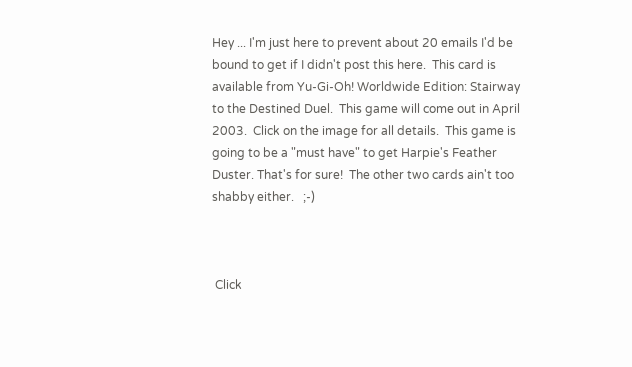Hey ... I'm just here to prevent about 20 emails I'd be bound to get if I didn't post this here.  This card is available from Yu-Gi-Oh! Worldwide Edition: Stairway to the Destined Duel.  This game will come out in April 2003.  Click on the image for all details.  This game is going to be a "must have" to get Harpie's Feather Duster. That's for sure!  The other two cards ain't too shabby either.   ;-)



 Click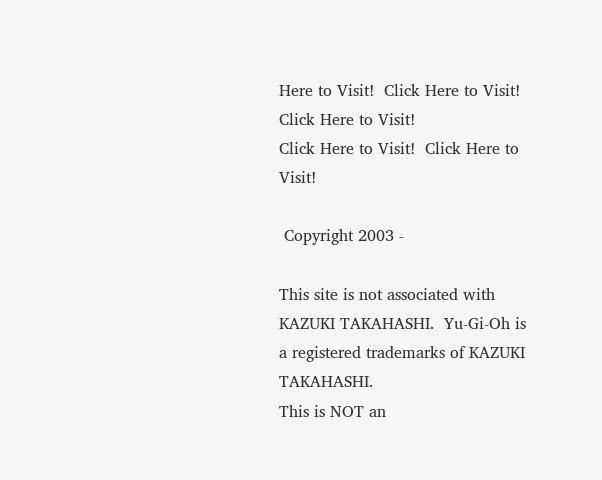Here to Visit!  Click Here to Visit!
Click Here to Visit!
Click Here to Visit!  Click Here to Visit!

 Copyright 2003 -

This site is not associated with KAZUKI TAKAHASHI.  Yu-Gi-Oh is a registered trademarks of KAZUKI TAKAHASHI.
This is NOT an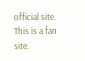official site.  This is a fan site.